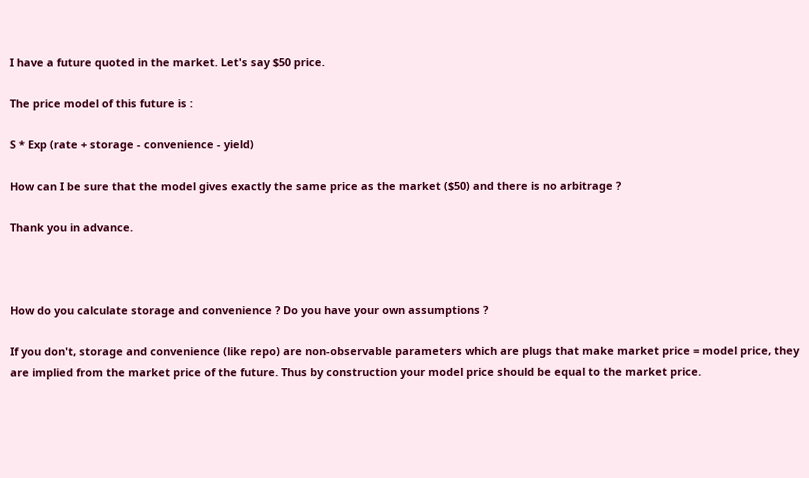I have a future quoted in the market. Let's say $50 price.

The price model of this future is :

S * Exp (rate + storage - convenience - yield)

How can I be sure that the model gives exactly the same price as the market ($50) and there is no arbitrage ?

Thank you in advance.



How do you calculate storage and convenience ? Do you have your own assumptions ?

If you don't, storage and convenience (like repo) are non-observable parameters which are plugs that make market price = model price, they are implied from the market price of the future. Thus by construction your model price should be equal to the market price.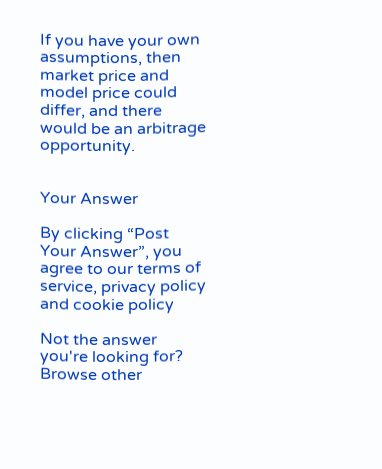If you have your own assumptions, then market price and model price could differ, and there would be an arbitrage opportunity.


Your Answer

By clicking “Post Your Answer”, you agree to our terms of service, privacy policy and cookie policy

Not the answer you're looking for? Browse other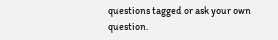questions tagged or ask your own question.